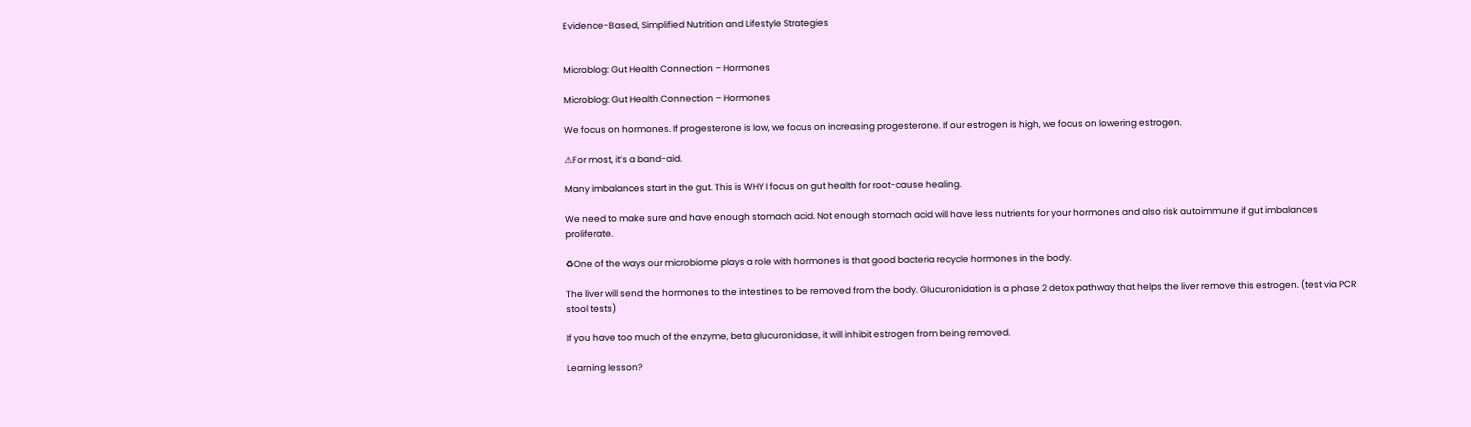Evidence-Based, Simplified Nutrition and Lifestyle Strategies


Microblog: Gut Health Connection – Hormones

Microblog: Gut Health Connection – Hormones

We focus on hormones. If progesterone is low, we focus on increasing progesterone. If our estrogen is high, we focus on lowering estrogen.

⚠For most, it’s a band-aid.

Many imbalances start in the gut. This is WHY I focus on gut health for root-cause healing.

We need to make sure and have enough stomach acid. Not enough stomach acid will have less nutrients for your hormones and also risk autoimmune if gut imbalances proliferate.

♻One of the ways our microbiome plays a role with hormones is that good bacteria recycle hormones in the body.

The liver will send the hormones to the intestines to be removed from the body. Glucuronidation is a phase 2 detox pathway that helps the liver remove this estrogen. (test via PCR stool tests)

If you have too much of the enzyme, beta glucuronidase, it will inhibit estrogen from being removed.

Learning lesson?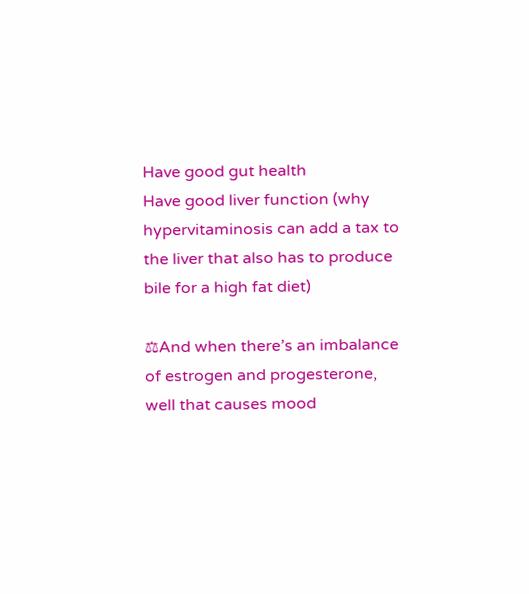Have good gut health
Have good liver function (why hypervitaminosis can add a tax to the liver that also has to produce bile for a high fat diet)

⚖And when there’s an imbalance of estrogen and progesterone, well that causes mood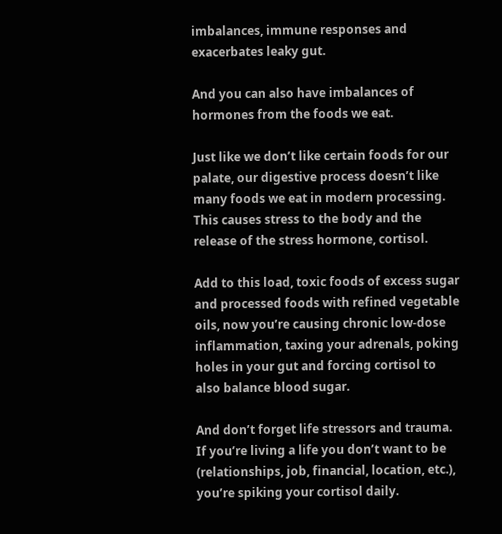imbalances, immune responses and exacerbates leaky gut.

And you can also have imbalances of hormones from the foods we eat.

Just like we don’t like certain foods for our palate, our digestive process doesn’t like many foods we eat in modern processing. This causes stress to the body and the release of the stress hormone, cortisol.

Add to this load, toxic foods of excess sugar and processed foods with refined vegetable oils, now you’re causing chronic low-dose inflammation, taxing your adrenals, poking holes in your gut and forcing cortisol to also balance blood sugar.

And don’t forget life stressors and trauma. If you’re living a life you don’t want to be (relationships, job, financial, location, etc.), you’re spiking your cortisol daily.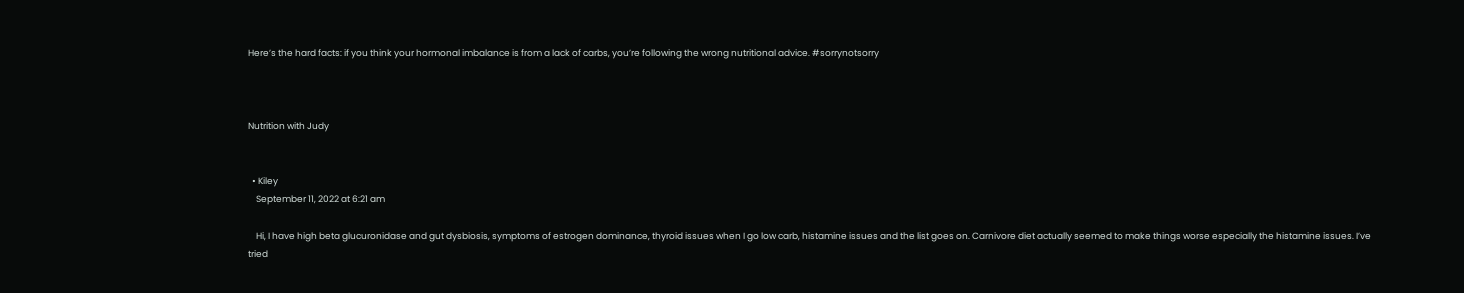Here’s the hard facts: if you think your hormonal imbalance is from a lack of carbs, you’re following the wrong nutritional advice. #sorrynotsorry



Nutrition with Judy


  • Kiley
    September 11, 2022 at 6:21 am

    Hi, I have high beta glucuronidase and gut dysbiosis, symptoms of estrogen dominance, thyroid issues when I go low carb, histamine issues and the list goes on. Carnivore diet actually seemed to make things worse especially the histamine issues. I’ve tried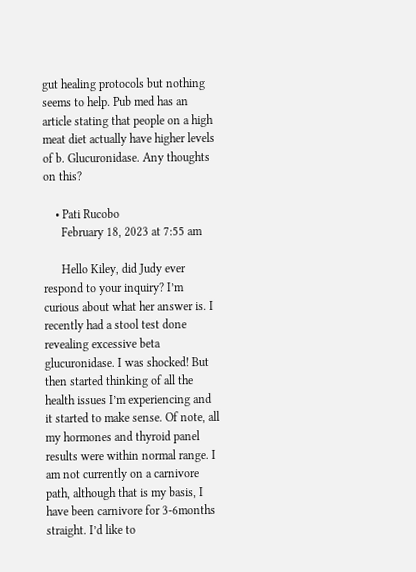gut healing protocols but nothing seems to help. Pub med has an article stating that people on a high meat diet actually have higher levels of b. Glucuronidase. Any thoughts on this?

    • Pati Rucobo
      February 18, 2023 at 7:55 am

      Hello Kiley, did Judy ever respond to your inquiry? I’m curious about what her answer is. I recently had a stool test done revealing excessive beta glucuronidase. I was shocked! But then started thinking of all the health issues I’m experiencing and it started to make sense. Of note, all my hormones and thyroid panel results were within normal range. I am not currently on a carnivore path, although that is my basis, I have been carnivore for 3-6months straight. I’d like to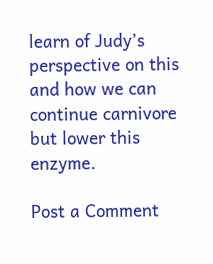learn of Judy’s perspective on this and how we can continue carnivore but lower this enzyme.

Post a Comment